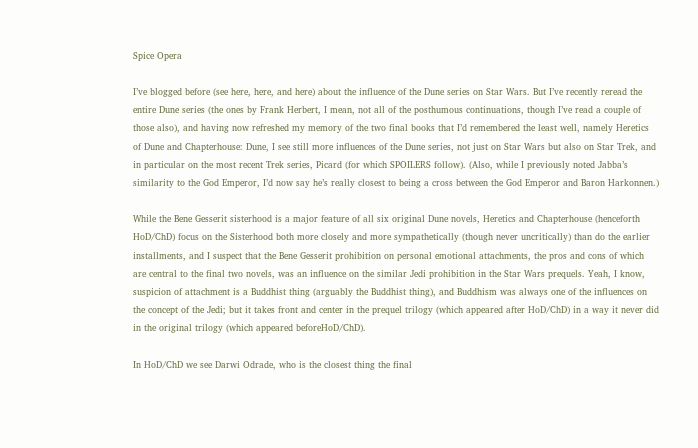Spice Opera

I’ve blogged before (see here, here, and here) about the influence of the Dune series on Star Wars. But I’ve recently reread the entire Dune series (the ones by Frank Herbert, I mean, not all of the posthumous continuations, though I’ve read a couple of those also), and having now refreshed my memory of the two final books that I’d remembered the least well, namely Heretics of Dune and Chapterhouse: Dune, I see still more influences of the Dune series, not just on Star Wars but also on Star Trek, and in particular on the most recent Trek series, Picard (for which SPOILERS follow). (Also, while I previously noted Jabba’s similarity to the God Emperor, I’d now say he’s really closest to being a cross between the God Emperor and Baron Harkonnen.)

While the Bene Gesserit sisterhood is a major feature of all six original Dune novels, Heretics and Chapterhouse (henceforth HoD/ChD) focus on the Sisterhood both more closely and more sympathetically (though never uncritically) than do the earlier installments, and I suspect that the Bene Gesserit prohibition on personal emotional attachments, the pros and cons of which are central to the final two novels, was an influence on the similar Jedi prohibition in the Star Wars prequels. Yeah, I know, suspicion of attachment is a Buddhist thing (arguably the Buddhist thing), and Buddhism was always one of the influences on the concept of the Jedi; but it takes front and center in the prequel trilogy (which appeared after HoD/ChD) in a way it never did in the original trilogy (which appeared beforeHoD/ChD).

In HoD/ChD we see Darwi Odrade, who is the closest thing the final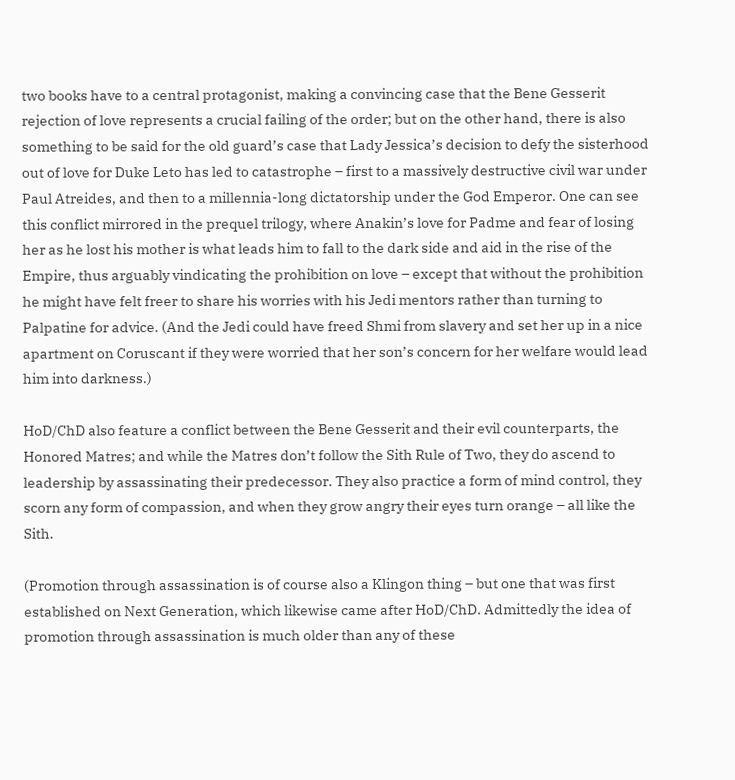two books have to a central protagonist, making a convincing case that the Bene Gesserit rejection of love represents a crucial failing of the order; but on the other hand, there is also something to be said for the old guard’s case that Lady Jessica’s decision to defy the sisterhood out of love for Duke Leto has led to catastrophe – first to a massively destructive civil war under Paul Atreides, and then to a millennia-long dictatorship under the God Emperor. One can see this conflict mirrored in the prequel trilogy, where Anakin’s love for Padme and fear of losing her as he lost his mother is what leads him to fall to the dark side and aid in the rise of the Empire, thus arguably vindicating the prohibition on love – except that without the prohibition he might have felt freer to share his worries with his Jedi mentors rather than turning to Palpatine for advice. (And the Jedi could have freed Shmi from slavery and set her up in a nice apartment on Coruscant if they were worried that her son’s concern for her welfare would lead him into darkness.)

HoD/ChD also feature a conflict between the Bene Gesserit and their evil counterparts, the Honored Matres; and while the Matres don’t follow the Sith Rule of Two, they do ascend to leadership by assassinating their predecessor. They also practice a form of mind control, they scorn any form of compassion, and when they grow angry their eyes turn orange – all like the Sith.

(Promotion through assassination is of course also a Klingon thing – but one that was first established on Next Generation, which likewise came after HoD/ChD. Admittedly the idea of promotion through assassination is much older than any of these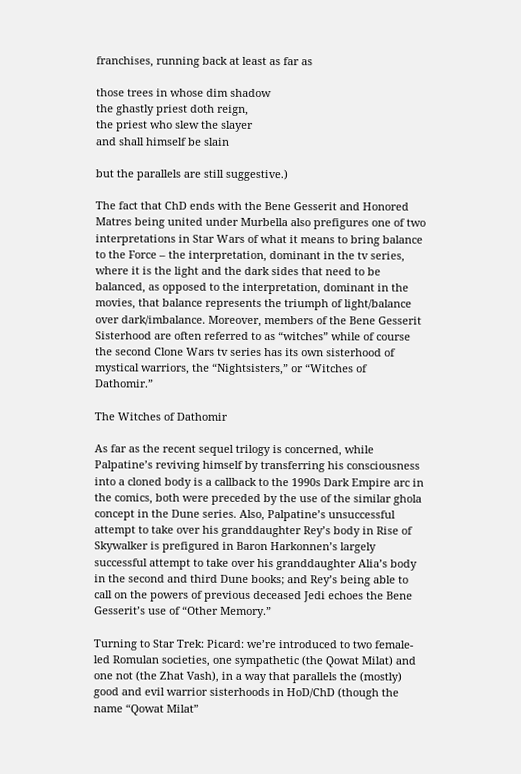franchises, running back at least as far as

those trees in whose dim shadow
the ghastly priest doth reign,
the priest who slew the slayer
and shall himself be slain

but the parallels are still suggestive.)

The fact that ChD ends with the Bene Gesserit and Honored Matres being united under Murbella also prefigures one of two interpretations in Star Wars of what it means to bring balance to the Force – the interpretation, dominant in the tv series, where it is the light and the dark sides that need to be balanced, as opposed to the interpretation, dominant in the movies, that balance represents the triumph of light/balance over dark/imbalance. Moreover, members of the Bene Gesserit Sisterhood are often referred to as “witches” while of course the second Clone Wars tv series has its own sisterhood of mystical warriors, the “Nightsisters,” or “Witches of Dathomir.”

The Witches of Dathomir

As far as the recent sequel trilogy is concerned, while Palpatine’s reviving himself by transferring his consciousness into a cloned body is a callback to the 1990s Dark Empire arc in the comics, both were preceded by the use of the similar ghola concept in the Dune series. Also, Palpatine’s unsuccessful attempt to take over his granddaughter Rey’s body in Rise of Skywalker is prefigured in Baron Harkonnen’s largely successful attempt to take over his granddaughter Alia’s body in the second and third Dune books; and Rey’s being able to call on the powers of previous deceased Jedi echoes the Bene Gesserit’s use of “Other Memory.”

Turning to Star Trek: Picard: we’re introduced to two female-led Romulan societies, one sympathetic (the Qowat Milat) and one not (the Zhat Vash), in a way that parallels the (mostly) good and evil warrior sisterhoods in HoD/ChD (though the name “Qowat Milat”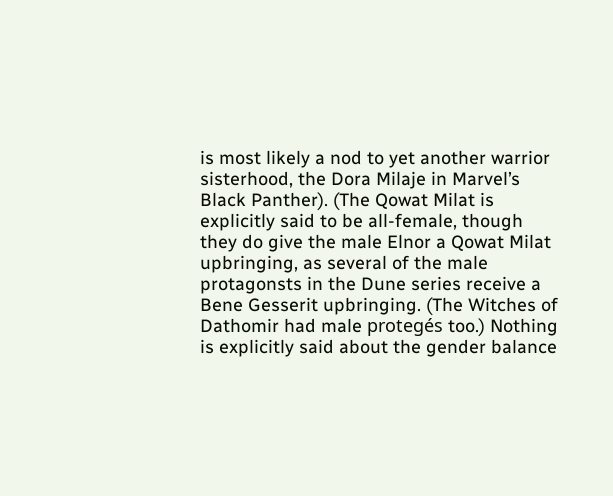is most likely a nod to yet another warrior sisterhood, the Dora Milaje in Marvel’s Black Panther). (The Qowat Milat is explicitly said to be all-female, though they do give the male Elnor a Qowat Milat upbringing, as several of the male protagonsts in the Dune series receive a Bene Gesserit upbringing. (The Witches of Dathomir had male protegés too.) Nothing is explicitly said about the gender balance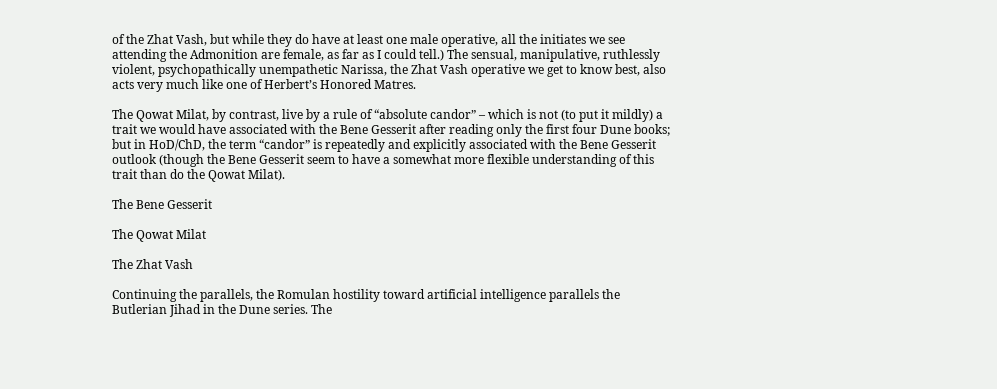of the Zhat Vash, but while they do have at least one male operative, all the initiates we see attending the Admonition are female, as far as I could tell.) The sensual, manipulative, ruthlessly violent, psychopathically unempathetic Narissa, the Zhat Vash operative we get to know best, also acts very much like one of Herbert’s Honored Matres.

The Qowat Milat, by contrast, live by a rule of “absolute candor” – which is not (to put it mildly) a trait we would have associated with the Bene Gesserit after reading only the first four Dune books; but in HoD/ChD, the term “candor” is repeatedly and explicitly associated with the Bene Gesserit outlook (though the Bene Gesserit seem to have a somewhat more flexible understanding of this trait than do the Qowat Milat).

The Bene Gesserit

The Qowat Milat

The Zhat Vash

Continuing the parallels, the Romulan hostility toward artificial intelligence parallels the Butlerian Jihad in the Dune series. The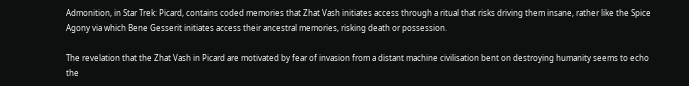Admonition, in Star Trek: Picard, contains coded memories that Zhat Vash initiates access through a ritual that risks driving them insane, rather like the Spice Agony via which Bene Gesserit initiates access their ancestral memories, risking death or possession.

The revelation that the Zhat Vash in Picard are motivated by fear of invasion from a distant machine civilisation bent on destroying humanity seems to echo the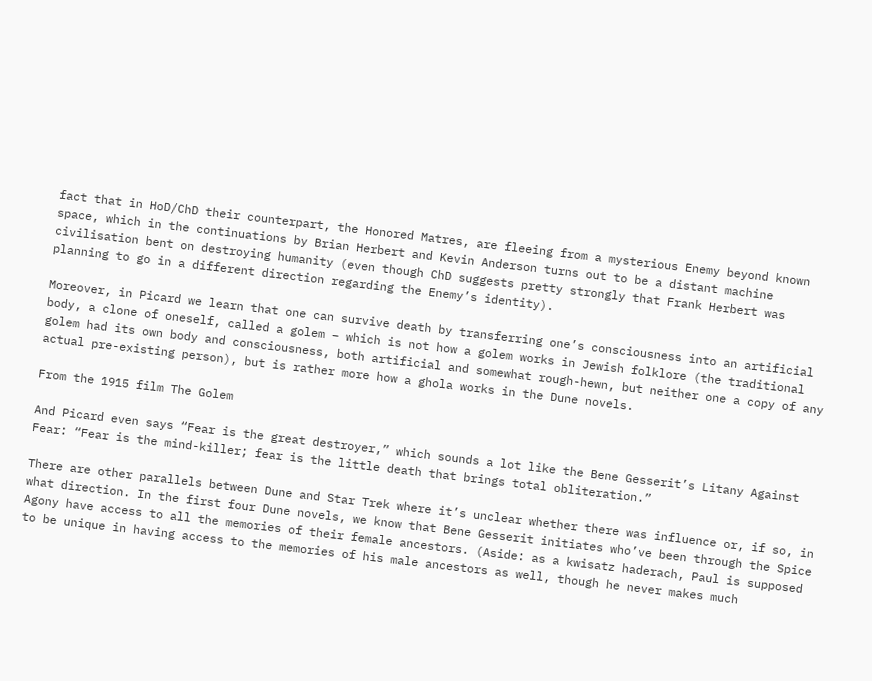fact that in HoD/ChD their counterpart, the Honored Matres, are fleeing from a mysterious Enemy beyond known space, which in the continuations by Brian Herbert and Kevin Anderson turns out to be a distant machine civilisation bent on destroying humanity (even though ChD suggests pretty strongly that Frank Herbert was planning to go in a different direction regarding the Enemy’s identity).

Moreover, in Picard we learn that one can survive death by transferring one’s consciousness into an artificial body, a clone of oneself, called a golem – which is not how a golem works in Jewish folklore (the traditional golem had its own body and consciousness, both artificial and somewhat rough-hewn, but neither one a copy of any actual pre-existing person), but is rather more how a ghola works in the Dune novels.

From the 1915 film The Golem

And Picard even says “Fear is the great destroyer,” which sounds a lot like the Bene Gesserit’s Litany Against Fear: “Fear is the mind-killer; fear is the little death that brings total obliteration.”

There are other parallels between Dune and Star Trek where it’s unclear whether there was influence or, if so, in what direction. In the first four Dune novels, we know that Bene Gesserit initiates who’ve been through the Spice Agony have access to all the memories of their female ancestors. (Aside: as a kwisatz haderach, Paul is supposed to be unique in having access to the memories of his male ancestors as well, though he never makes much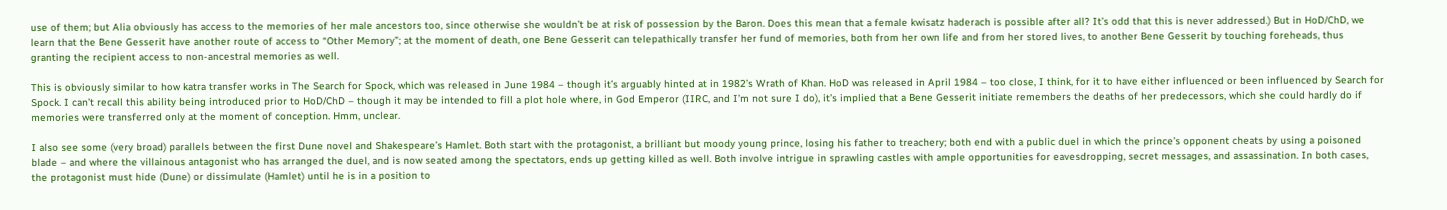use of them; but Alia obviously has access to the memories of her male ancestors too, since otherwise she wouldn’t be at risk of possession by the Baron. Does this mean that a female kwisatz haderach is possible after all? It’s odd that this is never addressed.) But in HoD/ChD, we learn that the Bene Gesserit have another route of access to “Other Memory”; at the moment of death, one Bene Gesserit can telepathically transfer her fund of memories, both from her own life and from her stored lives, to another Bene Gesserit by touching foreheads, thus granting the recipient access to non-ancestral memories as well.

This is obviously similar to how katra transfer works in The Search for Spock, which was released in June 1984 – though it’s arguably hinted at in 1982’s Wrath of Khan. HoD was released in April 1984 – too close, I think, for it to have either influenced or been influenced by Search for Spock. I can’t recall this ability being introduced prior to HoD/ChD – though it may be intended to fill a plot hole where, in God Emperor (IIRC, and I’m not sure I do), it’s implied that a Bene Gesserit initiate remembers the deaths of her predecessors, which she could hardly do if memories were transferred only at the moment of conception. Hmm, unclear.

I also see some (very broad) parallels between the first Dune novel and Shakespeare’s Hamlet. Both start with the protagonist, a brilliant but moody young prince, losing his father to treachery; both end with a public duel in which the prince’s opponent cheats by using a poisoned blade – and where the villainous antagonist who has arranged the duel, and is now seated among the spectators, ends up getting killed as well. Both involve intrigue in sprawling castles with ample opportunities for eavesdropping, secret messages, and assassination. In both cases, the protagonist must hide (Dune) or dissimulate (Hamlet) until he is in a position to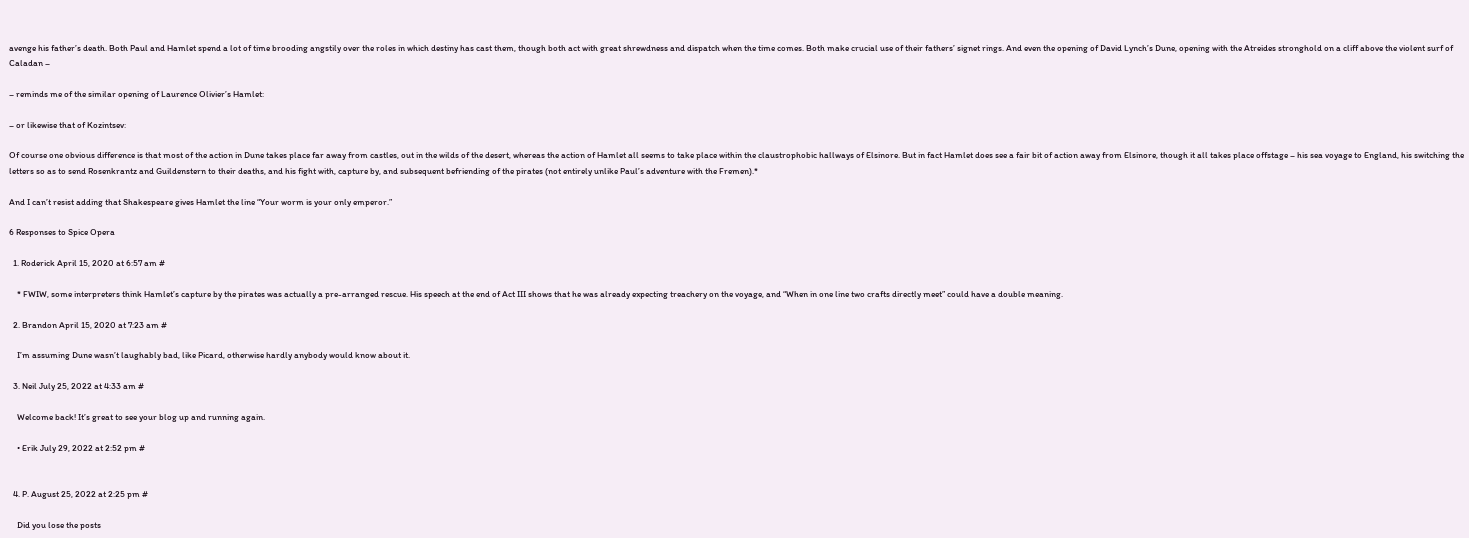avenge his father’s death. Both Paul and Hamlet spend a lot of time brooding angstily over the roles in which destiny has cast them, though both act with great shrewdness and dispatch when the time comes. Both make crucial use of their fathers’ signet rings. And even the opening of David Lynch’s Dune, opening with the Atreides stronghold on a cliff above the violent surf of Caladan –

– reminds me of the similar opening of Laurence Olivier’s Hamlet:

– or likewise that of Kozintsev:

Of course one obvious difference is that most of the action in Dune takes place far away from castles, out in the wilds of the desert, whereas the action of Hamlet all seems to take place within the claustrophobic hallways of Elsinore. But in fact Hamlet does see a fair bit of action away from Elsinore, though it all takes place offstage – his sea voyage to England, his switching the letters so as to send Rosenkrantz and Guildenstern to their deaths, and his fight with, capture by, and subsequent befriending of the pirates (not entirely unlike Paul’s adventure with the Fremen).*

And I can’t resist adding that Shakespeare gives Hamlet the line “Your worm is your only emperor.”

6 Responses to Spice Opera

  1. Roderick April 15, 2020 at 6:57 am #

    * FWIW, some interpreters think Hamlet’s capture by the pirates was actually a pre-arranged rescue. His speech at the end of Act III shows that he was already expecting treachery on the voyage, and “When in one line two crafts directly meet” could have a double meaning.

  2. Brandon April 15, 2020 at 7:23 am #

    I’m assuming Dune wasn’t laughably bad, like Picard, otherwise hardly anybody would know about it.

  3. Neil July 25, 2022 at 4:33 am #

    Welcome back! It’s great to see your blog up and running again.

    • Erik July 29, 2022 at 2:52 pm #


  4. P. August 25, 2022 at 2:25 pm #

    Did you lose the posts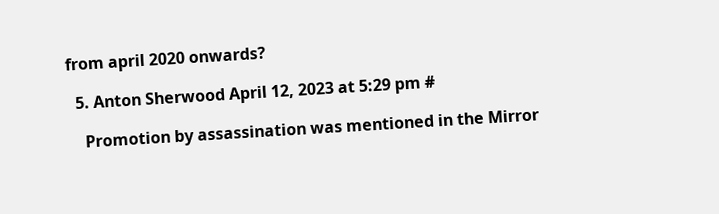from april 2020 onwards?

  5. Anton Sherwood April 12, 2023 at 5:29 pm #

    Promotion by assassination was mentioned in the Mirror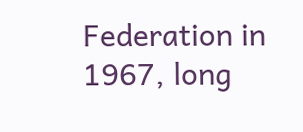Federation in 1967, long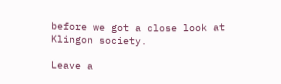before we got a close look at Klingon society.

Leave a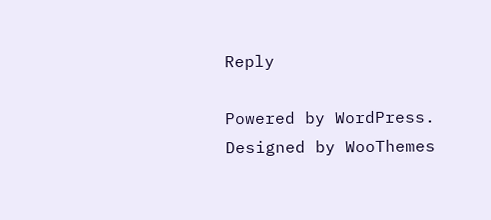Reply

Powered by WordPress. Designed by WooThemes